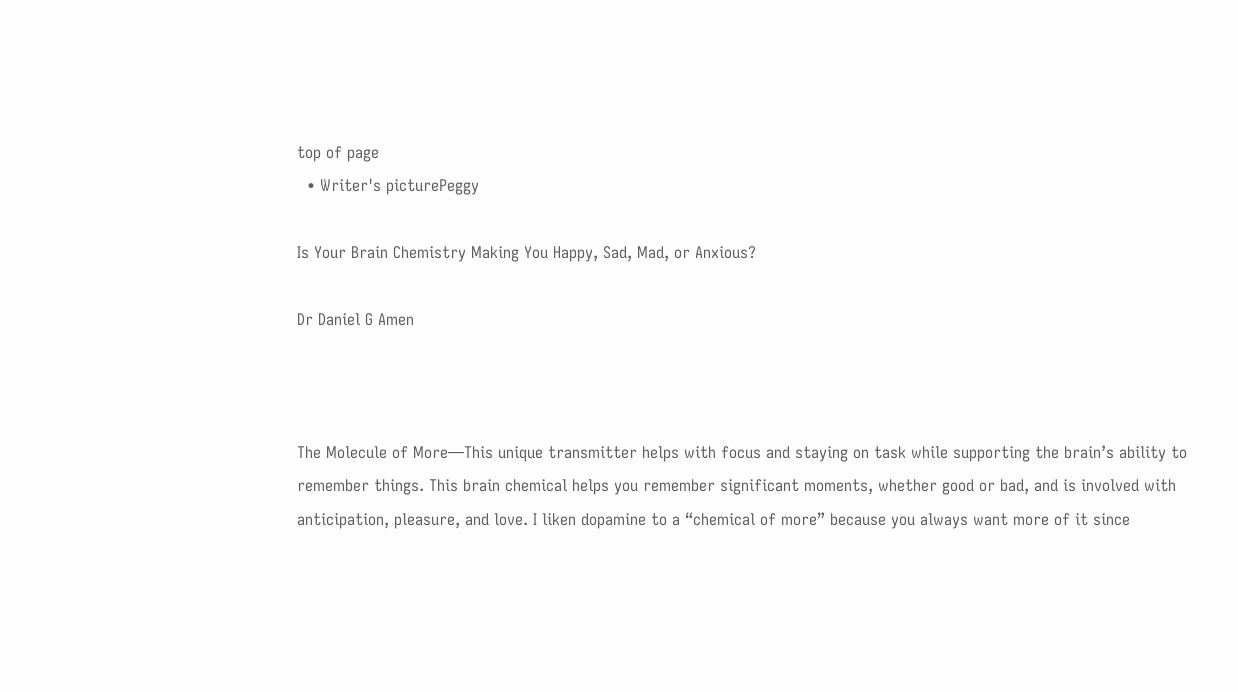top of page
  • Writer's picturePeggy

Is Your Brain Chemistry Making You Happy, Sad, Mad, or Anxious?

Dr Daniel G Amen



The Molecule of More—This unique transmitter helps with focus and staying on task while supporting the brain’s ability to remember things. This brain chemical helps you remember significant moments, whether good or bad, and is involved with anticipation, pleasure, and love. I liken dopamine to a “chemical of more” because you always want more of it since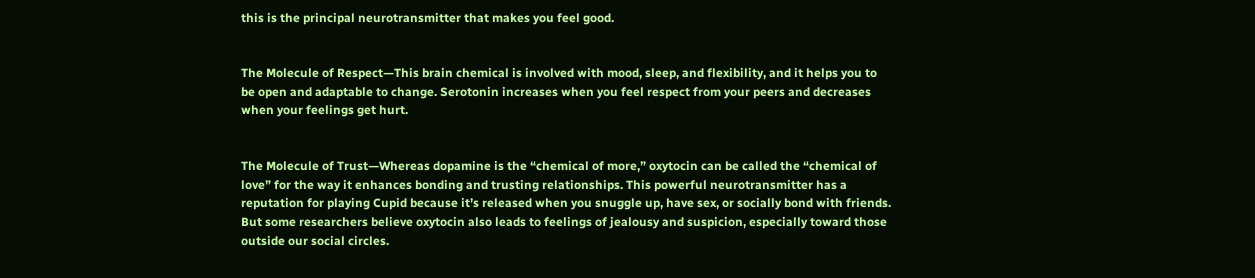this is the principal neurotransmitter that makes you feel good.


The Molecule of Respect—This brain chemical is involved with mood, sleep, and flexibility, and it helps you to be open and adaptable to change. Serotonin increases when you feel respect from your peers and decreases when your feelings get hurt.


The Molecule of Trust—Whereas dopamine is the “chemical of more,” oxytocin can be called the “chemical of love” for the way it enhances bonding and trusting relationships. This powerful neurotransmitter has a reputation for playing Cupid because it’s released when you snuggle up, have sex, or socially bond with friends. But some researchers believe oxytocin also leads to feelings of jealousy and suspicion, especially toward those outside our social circles.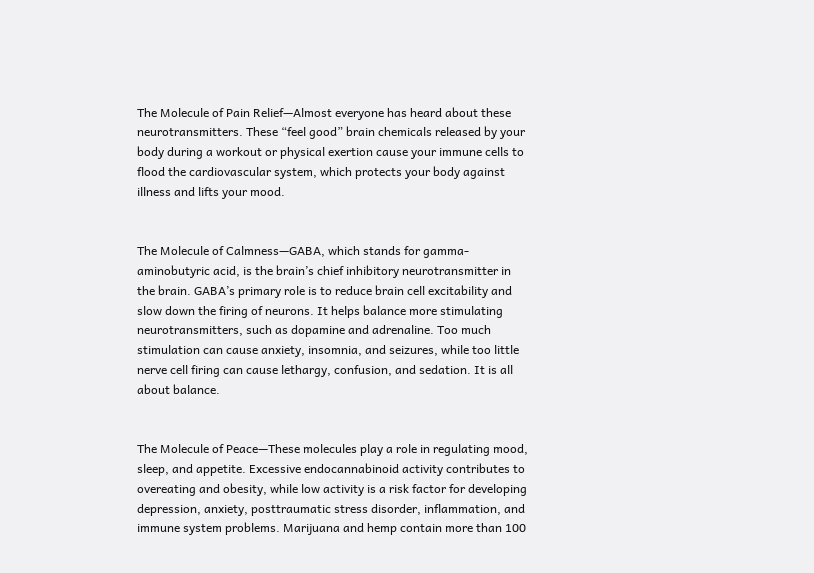The Molecule of Pain Relief—Almost everyone has heard about these neurotransmitters. These “feel good” brain chemicals released by your body during a workout or physical exertion cause your immune cells to flood the cardiovascular system, which protects your body against illness and lifts your mood.


The Molecule of Calmness—GABA, which stands for gamma-aminobutyric acid, is the brain’s chief inhibitory neurotransmitter in the brain. GABA’s primary role is to reduce brain cell excitability and slow down the firing of neurons. It helps balance more stimulating neurotransmitters, such as dopamine and adrenaline. Too much stimulation can cause anxiety, insomnia, and seizures, while too little nerve cell firing can cause lethargy, confusion, and sedation. It is all about balance.


The Molecule of Peace—These molecules play a role in regulating mood, sleep, and appetite. Excessive endocannabinoid activity contributes to overeating and obesity, while low activity is a risk factor for developing depression, anxiety, posttraumatic stress disorder, inflammation, and immune system problems. Marijuana and hemp contain more than 100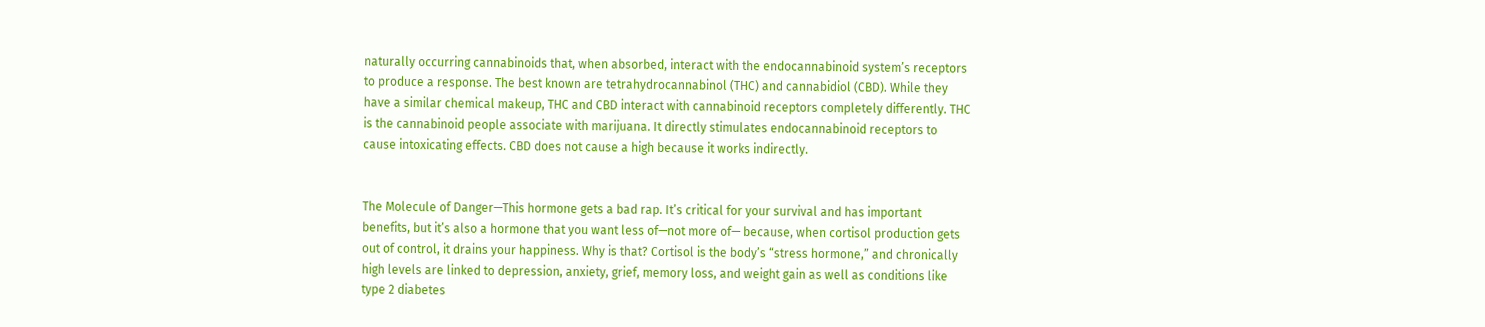naturally occurring cannabinoids that, when absorbed, interact with the endocannabinoid system’s receptors to produce a response. The best known are tetrahydrocannabinol (THC) and cannabidiol (CBD). While they have a similar chemical makeup, THC and CBD interact with cannabinoid receptors completely differently. THC is the cannabinoid people associate with marijuana. It directly stimulates endocannabinoid receptors to cause intoxicating effects. CBD does not cause a high because it works indirectly.


The Molecule of Danger—This hormone gets a bad rap. It’s critical for your survival and has important benefits, but it’s also a hormone that you want less of—not more of— because, when cortisol production gets out of control, it drains your happiness. Why is that? Cortisol is the body’s “stress hormone,” and chronically high levels are linked to depression, anxiety, grief, memory loss, and weight gain as well as conditions like type 2 diabetes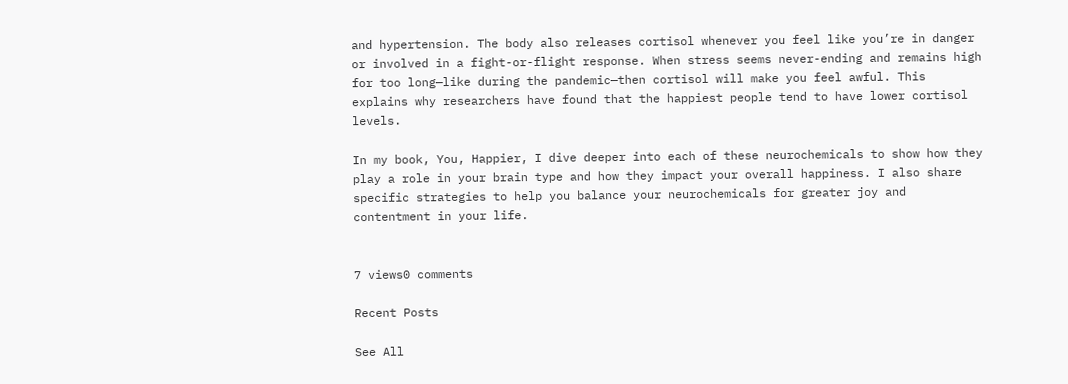and hypertension. The body also releases cortisol whenever you feel like you’re in danger or involved in a fight-or-flight response. When stress seems never-ending and remains high for too long—like during the pandemic—then cortisol will make you feel awful. This explains why researchers have found that the happiest people tend to have lower cortisol levels.

In my book, You, Happier, I dive deeper into each of these neurochemicals to show how they play a role in your brain type and how they impact your overall happiness. I also share specific strategies to help you balance your neurochemicals for greater joy and contentment in your life.


7 views0 comments

Recent Posts

See All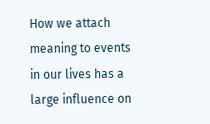How we attach meaning to events in our lives has a large influence on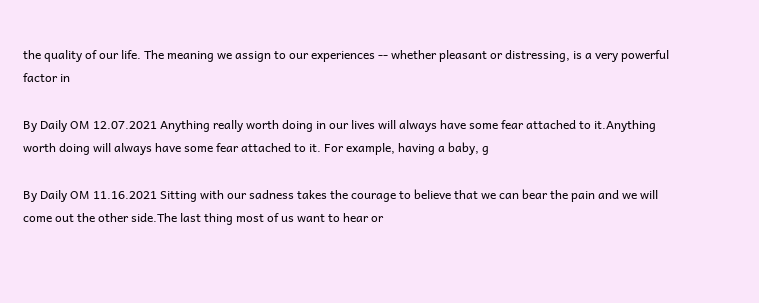the quality of our life. The meaning we assign to our experiences -- whether pleasant or distressing, is a very powerful factor in

By Daily OM 12.07.2021 Anything really worth doing in our lives will always have some fear attached to it.Anything worth doing will always have some fear attached to it. For example, having a baby, g

By Daily OM 11.16.2021 Sitting with our sadness takes the courage to believe that we can bear the pain and we will come out the other side.The last thing most of us want to hear or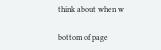think about when w

bottom of page